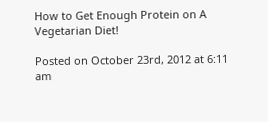How to Get Enough Protein on A Vegetarian Diet!

Posted on October 23rd, 2012 at 6:11 am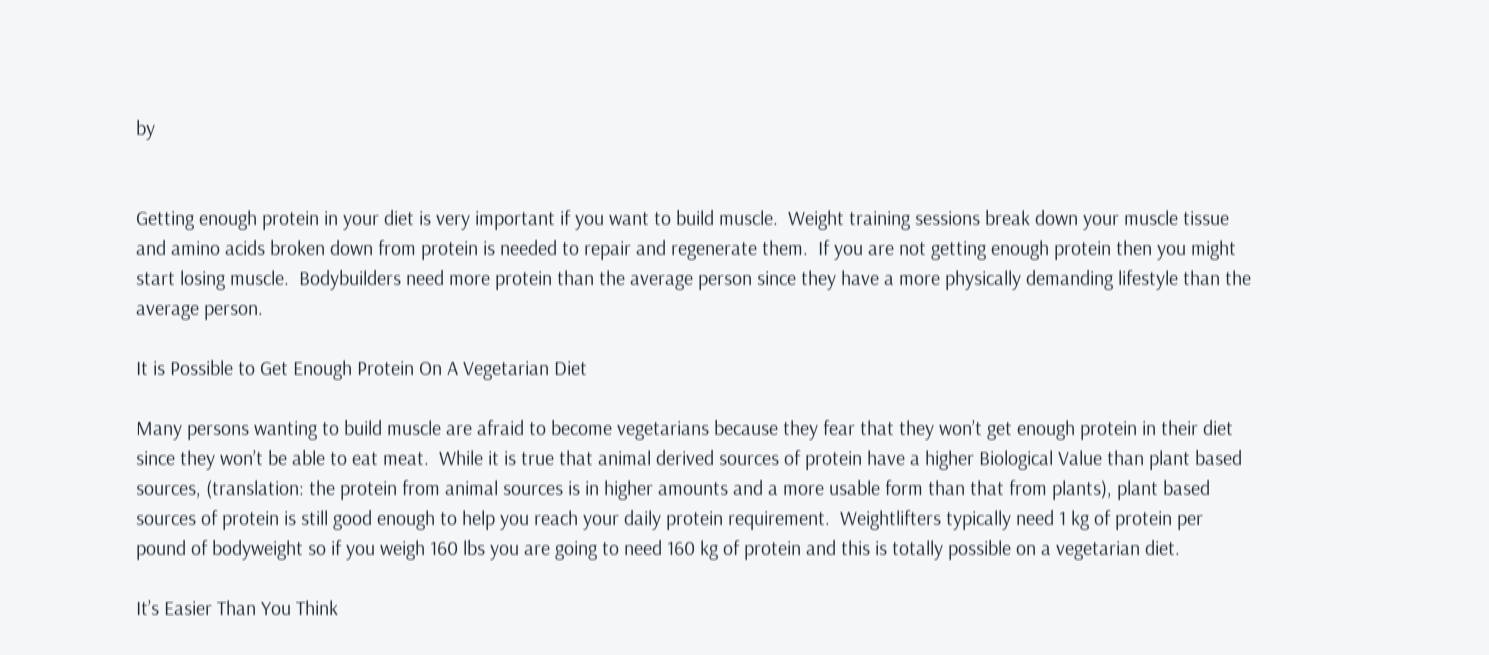by


Getting enough protein in your diet is very important if you want to build muscle.  Weight training sessions break down your muscle tissue and amino acids broken down from protein is needed to repair and regenerate them.  If you are not getting enough protein then you might start losing muscle.  Bodybuilders need more protein than the average person since they have a more physically demanding lifestyle than the average person.

It is Possible to Get Enough Protein On A Vegetarian Diet

Many persons wanting to build muscle are afraid to become vegetarians because they fear that they won’t get enough protein in their diet since they won’t be able to eat meat.  While it is true that animal derived sources of protein have a higher Biological Value than plant based sources, (translation: the protein from animal sources is in higher amounts and a more usable form than that from plants), plant based sources of protein is still good enough to help you reach your daily protein requirement.  Weightlifters typically need 1 kg of protein per pound of bodyweight so if you weigh 160 lbs you are going to need 160 kg of protein and this is totally possible on a vegetarian diet.

It’s Easier Than You Think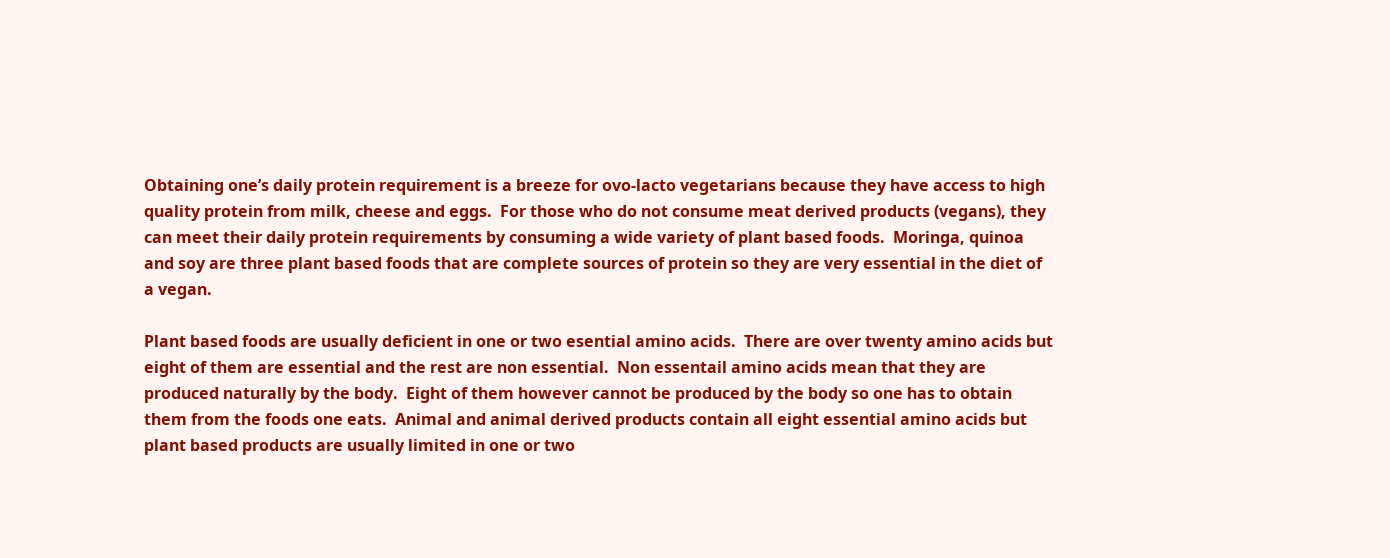Obtaining one’s daily protein requirement is a breeze for ovo-lacto vegetarians because they have access to high quality protein from milk, cheese and eggs.  For those who do not consume meat derived products (vegans), they can meet their daily protein requirements by consuming a wide variety of plant based foods.  Moringa, quinoa and soy are three plant based foods that are complete sources of protein so they are very essential in the diet of a vegan.

Plant based foods are usually deficient in one or two esential amino acids.  There are over twenty amino acids but eight of them are essential and the rest are non essential.  Non essentail amino acids mean that they are produced naturally by the body.  Eight of them however cannot be produced by the body so one has to obtain them from the foods one eats.  Animal and animal derived products contain all eight essential amino acids but plant based products are usually limited in one or two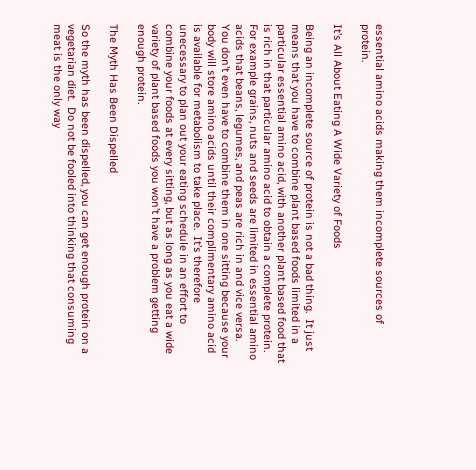essential amino acids making them incomplete sources of protein.

It’s All About Eating A Wide Variety of Foods

Being an incomplete source of protein is not a bad thing.  It just means that you have to combine plant based foods limited in a particular essential amino acid, with another plant based food that is rich in that particular amino acid to obtain a complete protein.  For example grains, nuts and seeds are limited in essential amino acids that beans, legumes, and peas are rich in and vice versa.  You don’t even have to combine them in one sitting because your body will store amino acids until their complimentary amino acid is available for metabolism to take place.  It’s therefore unecessary to plan out your eating schedule in an effort to combine your foods at every sitting, but as long as you eat a wide variety of plant based foods you won’t have a problem getting enough protein.

The Myth Has Been Dispelled

So the myth has been dispelled, you can get enough protein on a vegetarian diet.  Do not be fooled into thinking that consuming meat is the only way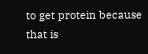to get protein because that is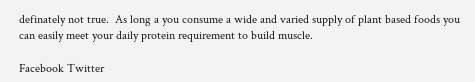definately not true.  As long a you consume a wide and varied supply of plant based foods you can easily meet your daily protein requirement to build muscle.

Facebook Twitter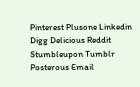Pinterest Plusone Linkedin Digg Delicious Reddit Stumbleupon Tumblr Posterous Email